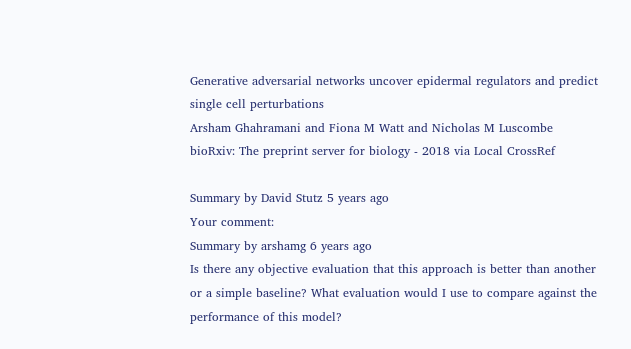Generative adversarial networks uncover epidermal regulators and predict single cell perturbations
Arsham Ghahramani and Fiona M Watt and Nicholas M Luscombe
bioRxiv: The preprint server for biology - 2018 via Local CrossRef

Summary by David Stutz 5 years ago
Your comment:
Summary by arshamg 6 years ago
Is there any objective evaluation that this approach is better than another or a simple baseline? What evaluation would I use to compare against the performance of this model?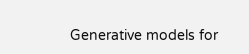Generative models for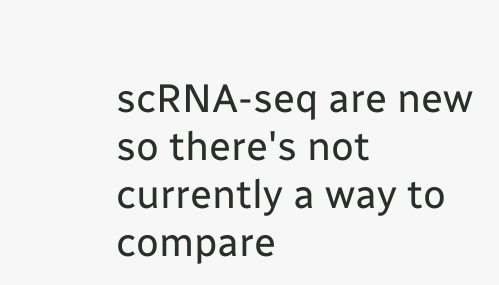scRNA-seq are new so there's not currently a way to compare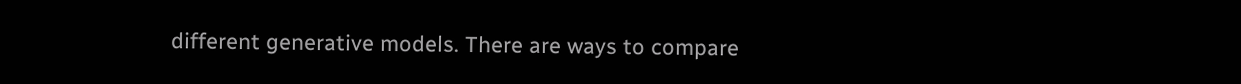different generative models. There are ways to compare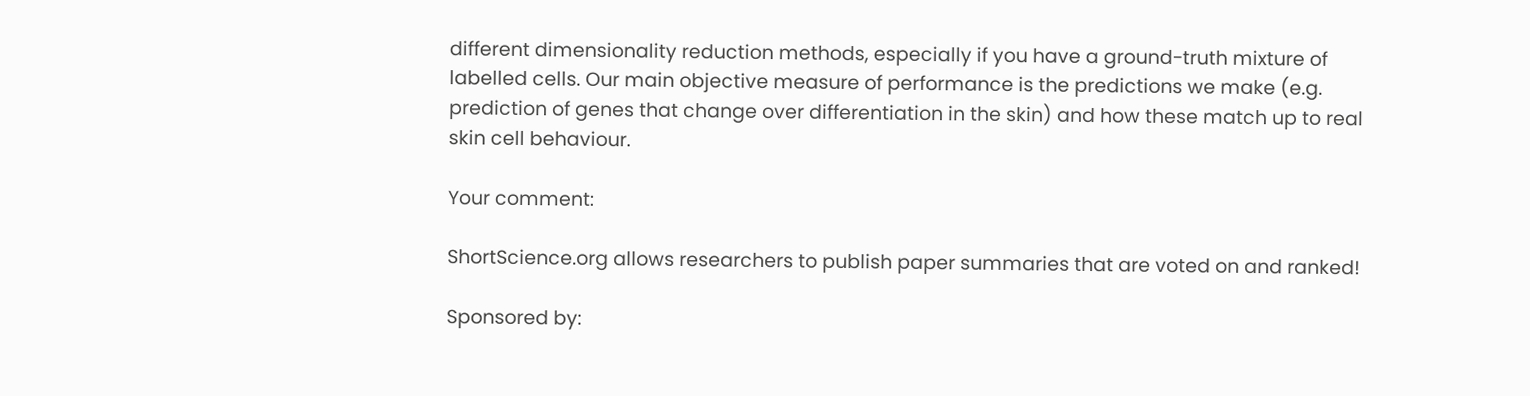different dimensionality reduction methods, especially if you have a ground-truth mixture of labelled cells. Our main objective measure of performance is the predictions we make (e.g. prediction of genes that change over differentiation in the skin) and how these match up to real skin cell behaviour.

Your comment:

ShortScience.org allows researchers to publish paper summaries that are voted on and ranked!

Sponsored by: